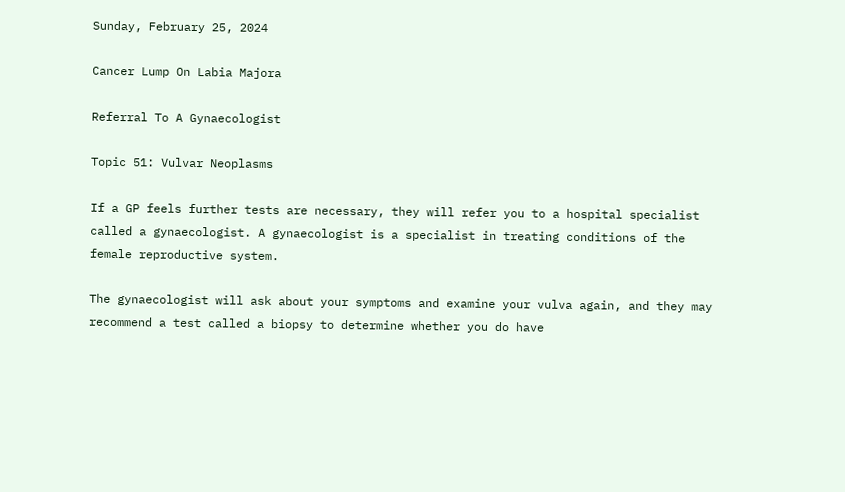Sunday, February 25, 2024

Cancer Lump On Labia Majora

Referral To A Gynaecologist

Topic 51: Vulvar Neoplasms

If a GP feels further tests are necessary, they will refer you to a hospital specialist called a gynaecologist. A gynaecologist is a specialist in treating conditions of the female reproductive system.

The gynaecologist will ask about your symptoms and examine your vulva again, and they may recommend a test called a biopsy to determine whether you do have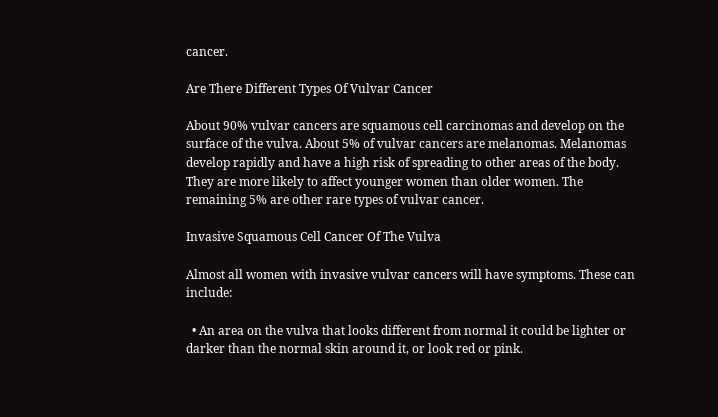cancer.

Are There Different Types Of Vulvar Cancer

About 90% vulvar cancers are squamous cell carcinomas and develop on the surface of the vulva. About 5% of vulvar cancers are melanomas. Melanomas develop rapidly and have a high risk of spreading to other areas of the body. They are more likely to affect younger women than older women. The remaining 5% are other rare types of vulvar cancer.

Invasive Squamous Cell Cancer Of The Vulva

Almost all women with invasive vulvar cancers will have symptoms. These can include:

  • An area on the vulva that looks different from normal it could be lighter or darker than the normal skin around it, or look red or pink.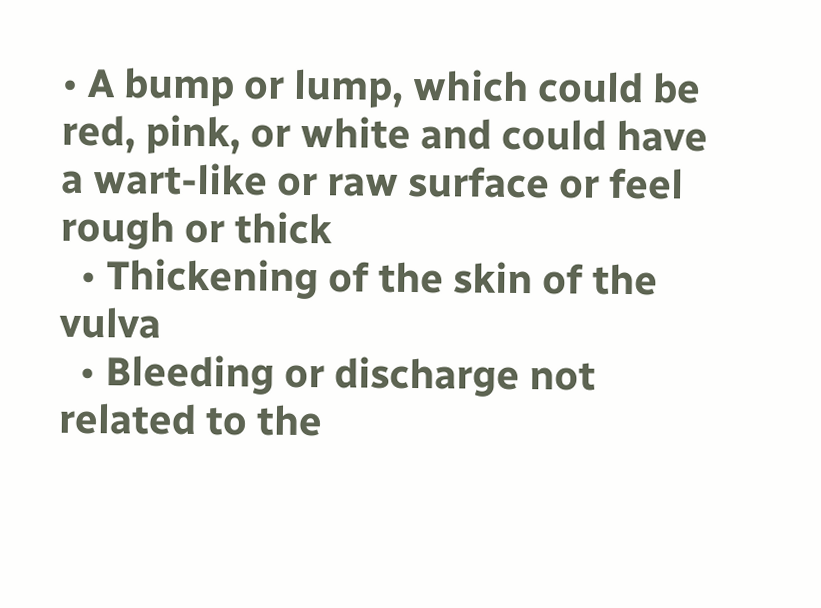• A bump or lump, which could be red, pink, or white and could have a wart-like or raw surface or feel rough or thick
  • Thickening of the skin of the vulva
  • Bleeding or discharge not related to the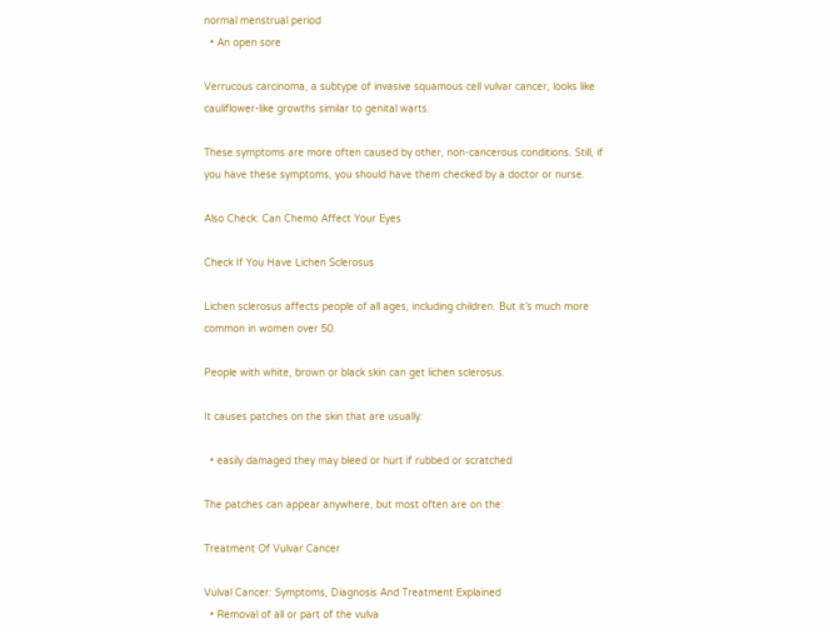normal menstrual period
  • An open sore

Verrucous carcinoma, a subtype of invasive squamous cell vulvar cancer, looks like cauliflower-like growths similar to genital warts.

These symptoms are more often caused by other, non-cancerous conditions. Still, if you have these symptoms, you should have them checked by a doctor or nurse.

Also Check: Can Chemo Affect Your Eyes

Check If You Have Lichen Sclerosus

Lichen sclerosus affects people of all ages, including children. But it’s much more common in women over 50.

People with white, brown or black skin can get lichen sclerosus.

It causes patches on the skin that are usually:

  • easily damaged they may bleed or hurt if rubbed or scratched

The patches can appear anywhere, but most often are on the:

Treatment Of Vulvar Cancer

Vulval Cancer: Symptoms, Diagnosis And Treatment Explained
  • Removal of all or part of the vulva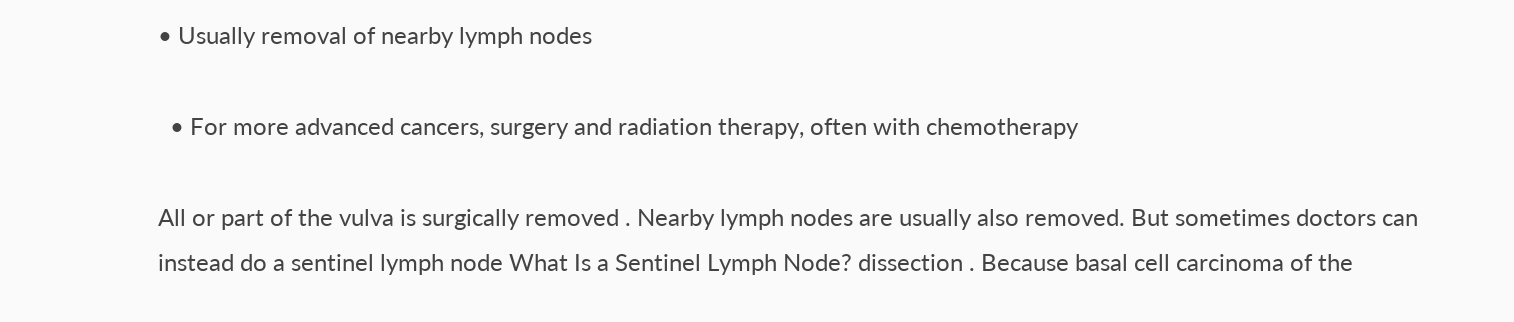• Usually removal of nearby lymph nodes

  • For more advanced cancers, surgery and radiation therapy, often with chemotherapy

All or part of the vulva is surgically removed . Nearby lymph nodes are usually also removed. But sometimes doctors can instead do a sentinel lymph node What Is a Sentinel Lymph Node? dissection . Because basal cell carcinoma of the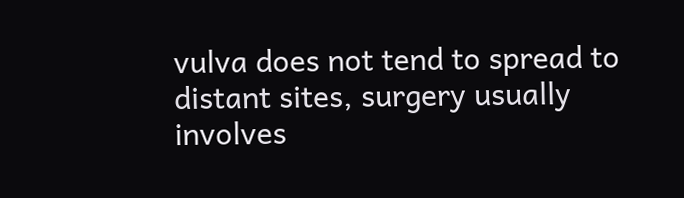vulva does not tend to spread to distant sites, surgery usually involves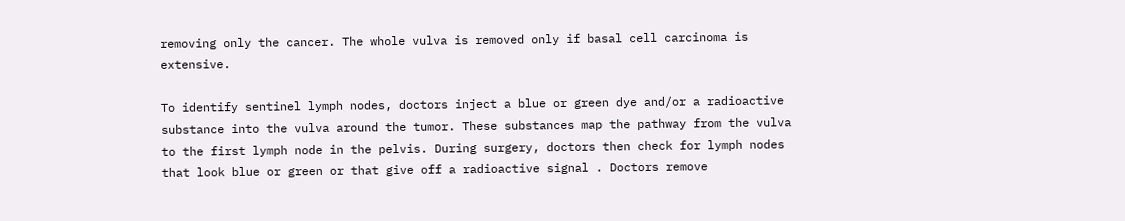removing only the cancer. The whole vulva is removed only if basal cell carcinoma is extensive.

To identify sentinel lymph nodes, doctors inject a blue or green dye and/or a radioactive substance into the vulva around the tumor. These substances map the pathway from the vulva to the first lymph node in the pelvis. During surgery, doctors then check for lymph nodes that look blue or green or that give off a radioactive signal . Doctors remove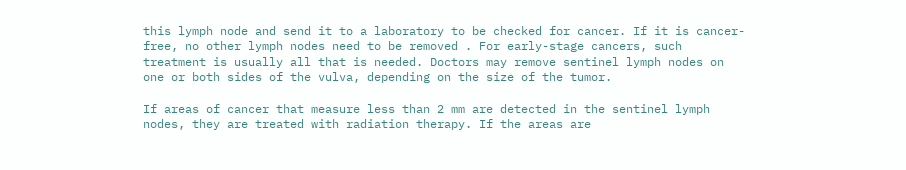this lymph node and send it to a laboratory to be checked for cancer. If it is cancer-free, no other lymph nodes need to be removed . For early-stage cancers, such treatment is usually all that is needed. Doctors may remove sentinel lymph nodes on one or both sides of the vulva, depending on the size of the tumor.

If areas of cancer that measure less than 2 mm are detected in the sentinel lymph nodes, they are treated with radiation therapy. If the areas are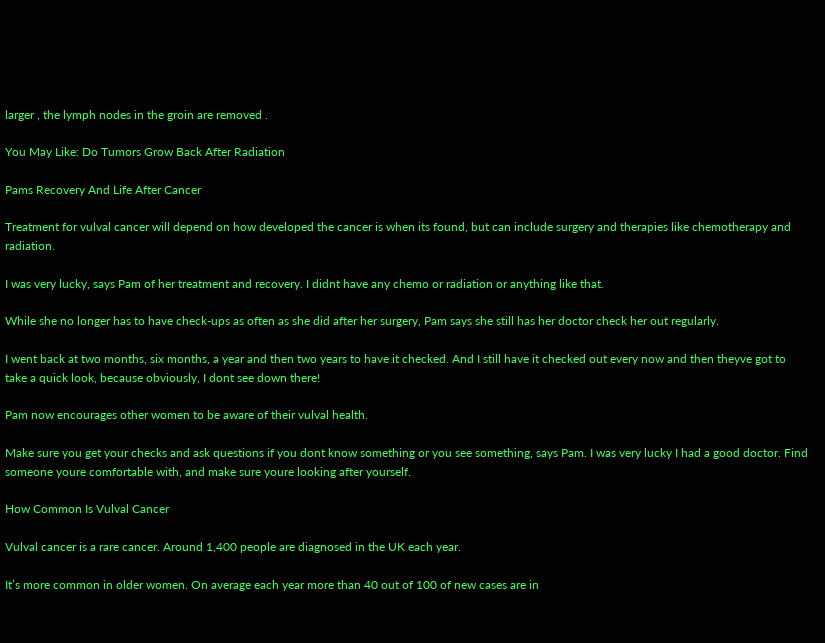larger , the lymph nodes in the groin are removed .

You May Like: Do Tumors Grow Back After Radiation

Pams Recovery And Life After Cancer

Treatment for vulval cancer will depend on how developed the cancer is when its found, but can include surgery and therapies like chemotherapy and radiation.

I was very lucky, says Pam of her treatment and recovery. I didnt have any chemo or radiation or anything like that.

While she no longer has to have check-ups as often as she did after her surgery, Pam says she still has her doctor check her out regularly.

I went back at two months, six months, a year and then two years to have it checked. And I still have it checked out every now and then theyve got to take a quick look, because obviously, I dont see down there!

Pam now encourages other women to be aware of their vulval health.

Make sure you get your checks and ask questions if you dont know something or you see something, says Pam. I was very lucky I had a good doctor. Find someone youre comfortable with, and make sure youre looking after yourself.

How Common Is Vulval Cancer

Vulval cancer is a rare cancer. Around 1,400 people are diagnosed in the UK each year.

It’s more common in older women. On average each year more than 40 out of 100 of new cases are in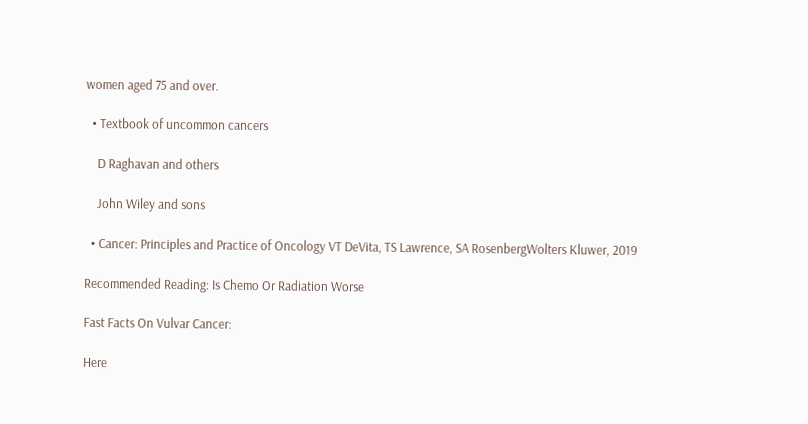women aged 75 and over.

  • Textbook of uncommon cancers

    D Raghavan and others

    John Wiley and sons

  • Cancer: Principles and Practice of Oncology VT DeVita, TS Lawrence, SA RosenbergWolters Kluwer, 2019

Recommended Reading: Is Chemo Or Radiation Worse

Fast Facts On Vulvar Cancer:

Here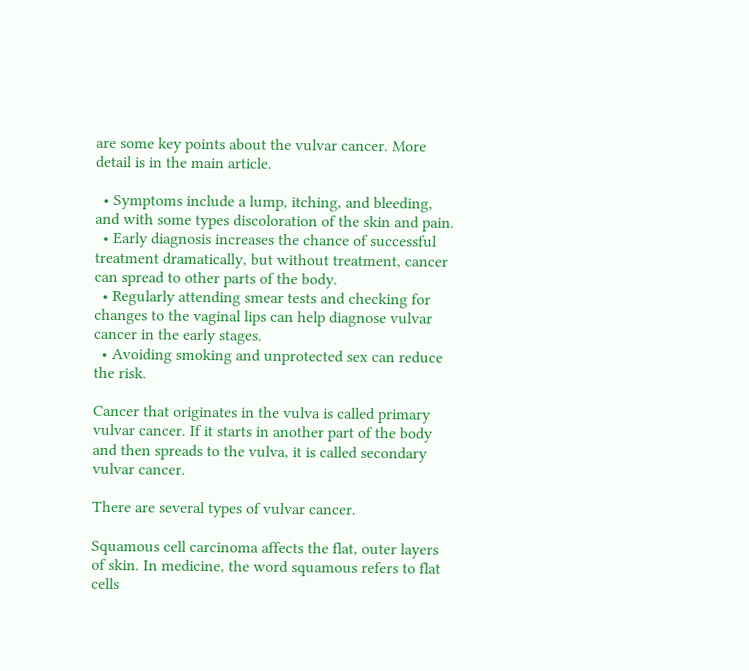are some key points about the vulvar cancer. More detail is in the main article.

  • Symptoms include a lump, itching, and bleeding, and with some types discoloration of the skin and pain.
  • Early diagnosis increases the chance of successful treatment dramatically, but without treatment, cancer can spread to other parts of the body.
  • Regularly attending smear tests and checking for changes to the vaginal lips can help diagnose vulvar cancer in the early stages.
  • Avoiding smoking and unprotected sex can reduce the risk.

Cancer that originates in the vulva is called primary vulvar cancer. If it starts in another part of the body and then spreads to the vulva, it is called secondary vulvar cancer.

There are several types of vulvar cancer.

Squamous cell carcinoma affects the flat, outer layers of skin. In medicine, the word squamous refers to flat cells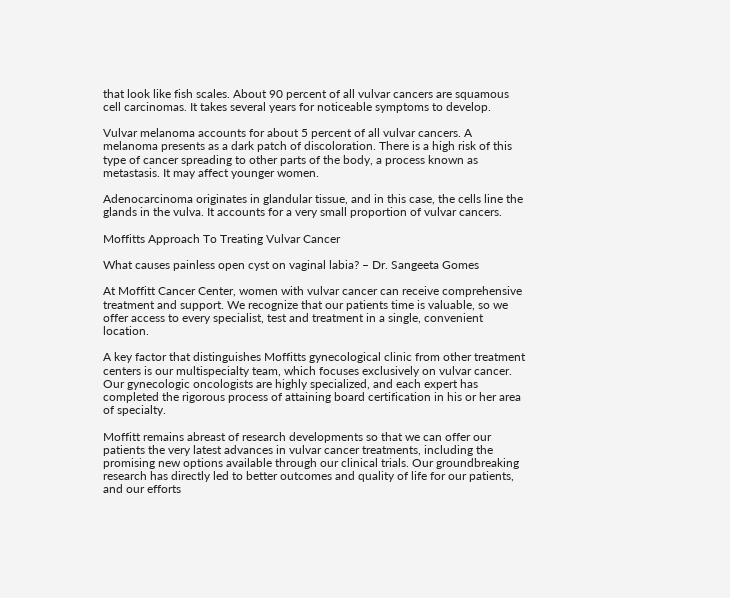that look like fish scales. About 90 percent of all vulvar cancers are squamous cell carcinomas. It takes several years for noticeable symptoms to develop.

Vulvar melanoma accounts for about 5 percent of all vulvar cancers. A melanoma presents as a dark patch of discoloration. There is a high risk of this type of cancer spreading to other parts of the body, a process known as metastasis. It may affect younger women.

Adenocarcinoma originates in glandular tissue, and in this case, the cells line the glands in the vulva. It accounts for a very small proportion of vulvar cancers.

Moffitts Approach To Treating Vulvar Cancer

What causes painless open cyst on vaginal labia? – Dr. Sangeeta Gomes

At Moffitt Cancer Center, women with vulvar cancer can receive comprehensive treatment and support. We recognize that our patients time is valuable, so we offer access to every specialist, test and treatment in a single, convenient location.

A key factor that distinguishes Moffitts gynecological clinic from other treatment centers is our multispecialty team, which focuses exclusively on vulvar cancer. Our gynecologic oncologists are highly specialized, and each expert has completed the rigorous process of attaining board certification in his or her area of specialty.

Moffitt remains abreast of research developments so that we can offer our patients the very latest advances in vulvar cancer treatments, including the promising new options available through our clinical trials. Our groundbreaking research has directly led to better outcomes and quality of life for our patients, and our efforts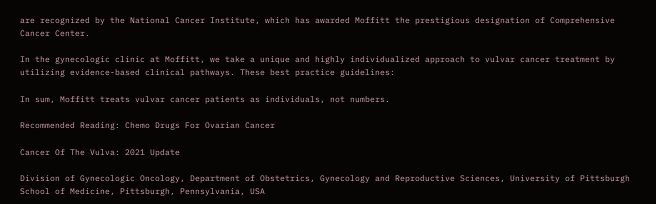are recognized by the National Cancer Institute, which has awarded Moffitt the prestigious designation of Comprehensive Cancer Center.

In the gynecologic clinic at Moffitt, we take a unique and highly individualized approach to vulvar cancer treatment by utilizing evidence-based clinical pathways. These best practice guidelines:

In sum, Moffitt treats vulvar cancer patients as individuals, not numbers.

Recommended Reading: Chemo Drugs For Ovarian Cancer

Cancer Of The Vulva: 2021 Update

Division of Gynecologic Oncology, Department of Obstetrics, Gynecology and Reproductive Sciences, University of Pittsburgh School of Medicine, Pittsburgh, Pennsylvania, USA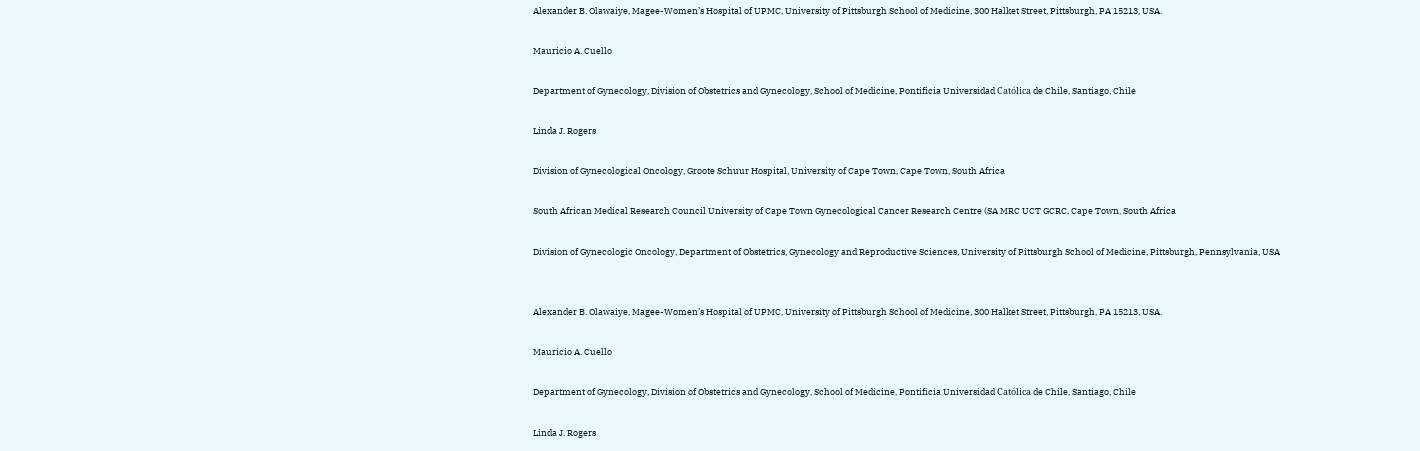Alexander B. Olawaiye, Magee-Women’s Hospital of UPMC, University of Pittsburgh School of Medicine, 300 Halket Street, Pittsburgh, PA 15213, USA.

Mauricio A. Cuello

Department of Gynecology, Division of Obstetrics and Gynecology, School of Medicine, Pontificia Universidad Católica de Chile, Santiago, Chile

Linda J. Rogers

Division of Gynecological Oncology, Groote Schuur Hospital, University of Cape Town, Cape Town, South Africa

South African Medical Research Council University of Cape Town Gynecological Cancer Research Centre (SA MRC UCT GCRC, Cape Town, South Africa

Division of Gynecologic Oncology, Department of Obstetrics, Gynecology and Reproductive Sciences, University of Pittsburgh School of Medicine, Pittsburgh, Pennsylvania, USA


Alexander B. Olawaiye, Magee-Women’s Hospital of UPMC, University of Pittsburgh School of Medicine, 300 Halket Street, Pittsburgh, PA 15213, USA.

Mauricio A. Cuello

Department of Gynecology, Division of Obstetrics and Gynecology, School of Medicine, Pontificia Universidad Católica de Chile, Santiago, Chile

Linda J. Rogers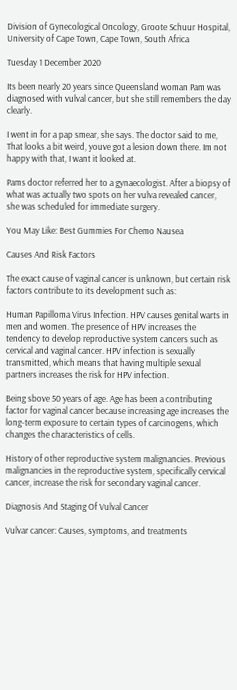Division of Gynecological Oncology, Groote Schuur Hospital, University of Cape Town, Cape Town, South Africa

Tuesday 1 December 2020

Its been nearly 20 years since Queensland woman Pam was diagnosed with vulval cancer, but she still remembers the day clearly.

I went in for a pap smear, she says. The doctor said to me, That looks a bit weird, youve got a lesion down there. Im not happy with that, I want it looked at.

Pams doctor referred her to a gynaecologist. After a biopsy of what was actually two spots on her vulva revealed cancer, she was scheduled for immediate surgery.

You May Like: Best Gummies For Chemo Nausea

Causes And Risk Factors

The exact cause of vaginal cancer is unknown, but certain risk factors contribute to its development such as:

Human Papilloma Virus Infection. HPV causes genital warts in men and women. The presence of HPV increases the tendency to develop reproductive system cancers such as cervical and vaginal cancer. HPV infection is sexually transmitted, which means that having multiple sexual partners increases the risk for HPV infection.

Being sbove 50 years of age. Age has been a contributing factor for vaginal cancer because increasing age increases the long-term exposure to certain types of carcinogens, which changes the characteristics of cells.

History of other reproductive system malignancies. Previous malignancies in the reproductive system, specifically cervical cancer, increase the risk for secondary vaginal cancer.

Diagnosis And Staging Of Vulval Cancer

Vulvar cancer: Causes, symptoms, and treatments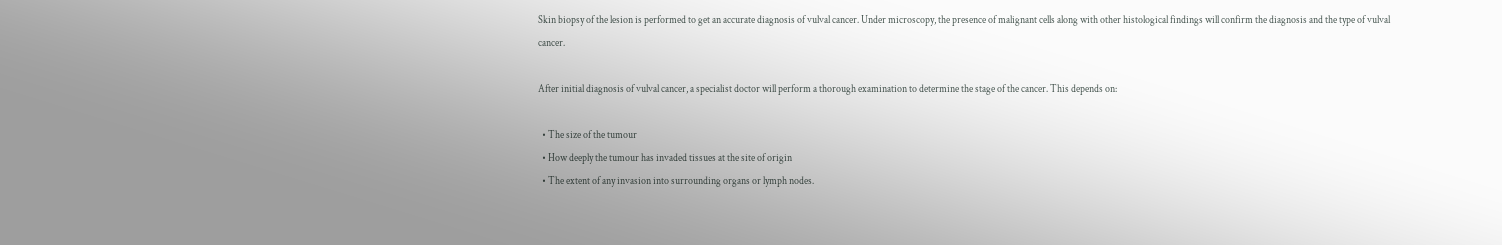Skin biopsy of the lesion is performed to get an accurate diagnosis of vulval cancer. Under microscopy, the presence of malignant cells along with other histological findings will confirm the diagnosis and the type of vulval cancer.

After initial diagnosis of vulval cancer, a specialist doctor will perform a thorough examination to determine the stage of the cancer. This depends on:

  • The size of the tumour
  • How deeply the tumour has invaded tissues at the site of origin
  • The extent of any invasion into surrounding organs or lymph nodes.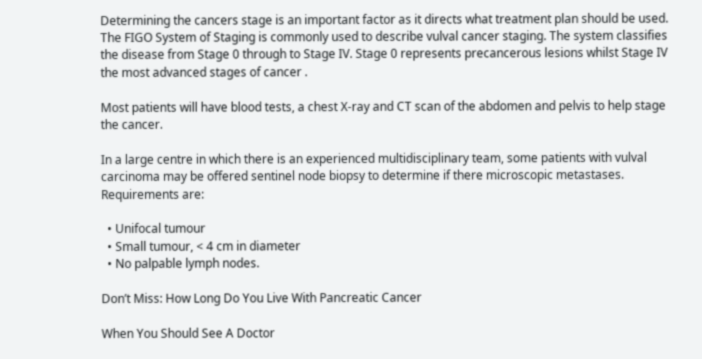Determining the cancers stage is an important factor as it directs what treatment plan should be used. The FIGO System of Staging is commonly used to describe vulval cancer staging. The system classifies the disease from Stage 0 through to Stage IV. Stage 0 represents precancerous lesions whilst Stage IV the most advanced stages of cancer .

Most patients will have blood tests, a chest X-ray and CT scan of the abdomen and pelvis to help stage the cancer.

In a large centre in which there is an experienced multidisciplinary team, some patients with vulval carcinoma may be offered sentinel node biopsy to determine if there microscopic metastases. Requirements are:

  • Unifocal tumour
  • Small tumour, < 4 cm in diameter
  • No palpable lymph nodes.

Don’t Miss: How Long Do You Live With Pancreatic Cancer

When You Should See A Doctor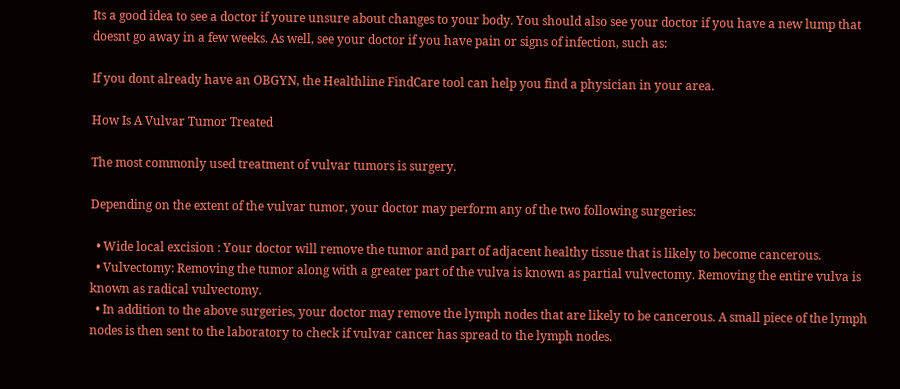Its a good idea to see a doctor if youre unsure about changes to your body. You should also see your doctor if you have a new lump that doesnt go away in a few weeks. As well, see your doctor if you have pain or signs of infection, such as:

If you dont already have an OBGYN, the Healthline FindCare tool can help you find a physician in your area.

How Is A Vulvar Tumor Treated

The most commonly used treatment of vulvar tumors is surgery.

Depending on the extent of the vulvar tumor, your doctor may perform any of the two following surgeries:

  • Wide local excision : Your doctor will remove the tumor and part of adjacent healthy tissue that is likely to become cancerous.
  • Vulvectomy: Removing the tumor along with a greater part of the vulva is known as partial vulvectomy. Removing the entire vulva is known as radical vulvectomy.
  • In addition to the above surgeries, your doctor may remove the lymph nodes that are likely to be cancerous. A small piece of the lymph nodes is then sent to the laboratory to check if vulvar cancer has spread to the lymph nodes.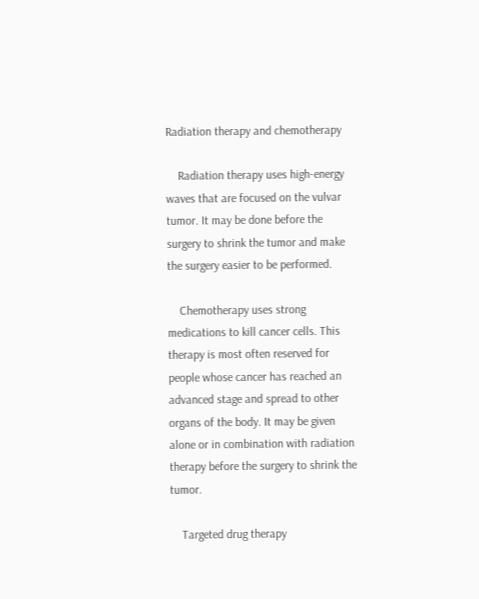Radiation therapy and chemotherapy

    Radiation therapy uses high-energy waves that are focused on the vulvar tumor. It may be done before the surgery to shrink the tumor and make the surgery easier to be performed.

    Chemotherapy uses strong medications to kill cancer cells. This therapy is most often reserved for people whose cancer has reached an advanced stage and spread to other organs of the body. It may be given alone or in combination with radiation therapy before the surgery to shrink the tumor.

    Targeted drug therapy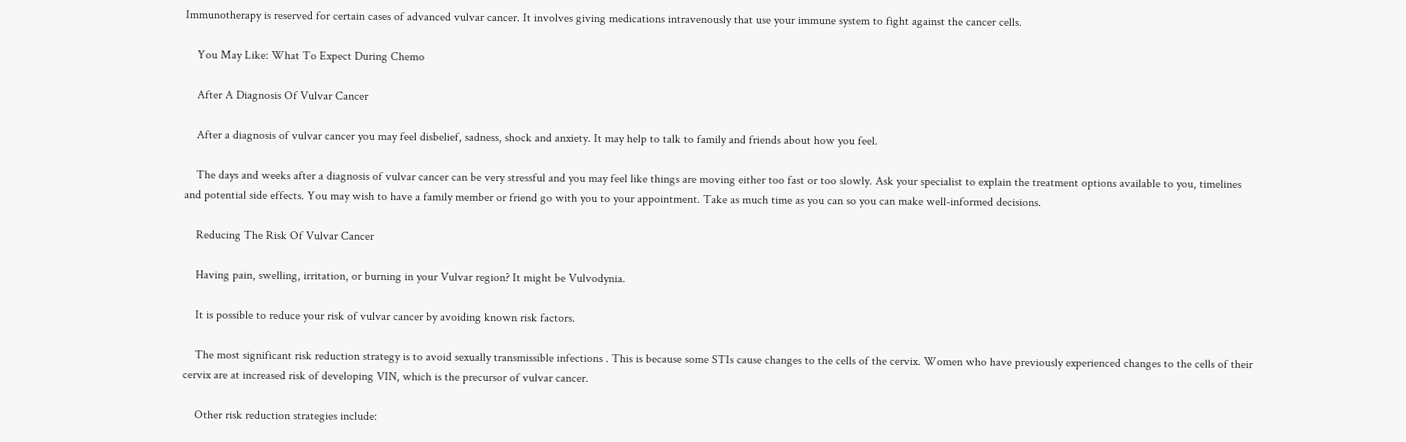Immunotherapy is reserved for certain cases of advanced vulvar cancer. It involves giving medications intravenously that use your immune system to fight against the cancer cells.

    You May Like: What To Expect During Chemo

    After A Diagnosis Of Vulvar Cancer

    After a diagnosis of vulvar cancer you may feel disbelief, sadness, shock and anxiety. It may help to talk to family and friends about how you feel.

    The days and weeks after a diagnosis of vulvar cancer can be very stressful and you may feel like things are moving either too fast or too slowly. Ask your specialist to explain the treatment options available to you, timelines and potential side effects. You may wish to have a family member or friend go with you to your appointment. Take as much time as you can so you can make well-informed decisions.

    Reducing The Risk Of Vulvar Cancer

    Having pain, swelling, irritation, or burning in your Vulvar region? It might be Vulvodynia.

    It is possible to reduce your risk of vulvar cancer by avoiding known risk factors.

    The most significant risk reduction strategy is to avoid sexually transmissible infections . This is because some STIs cause changes to the cells of the cervix. Women who have previously experienced changes to the cells of their cervix are at increased risk of developing VIN, which is the precursor of vulvar cancer.

    Other risk reduction strategies include: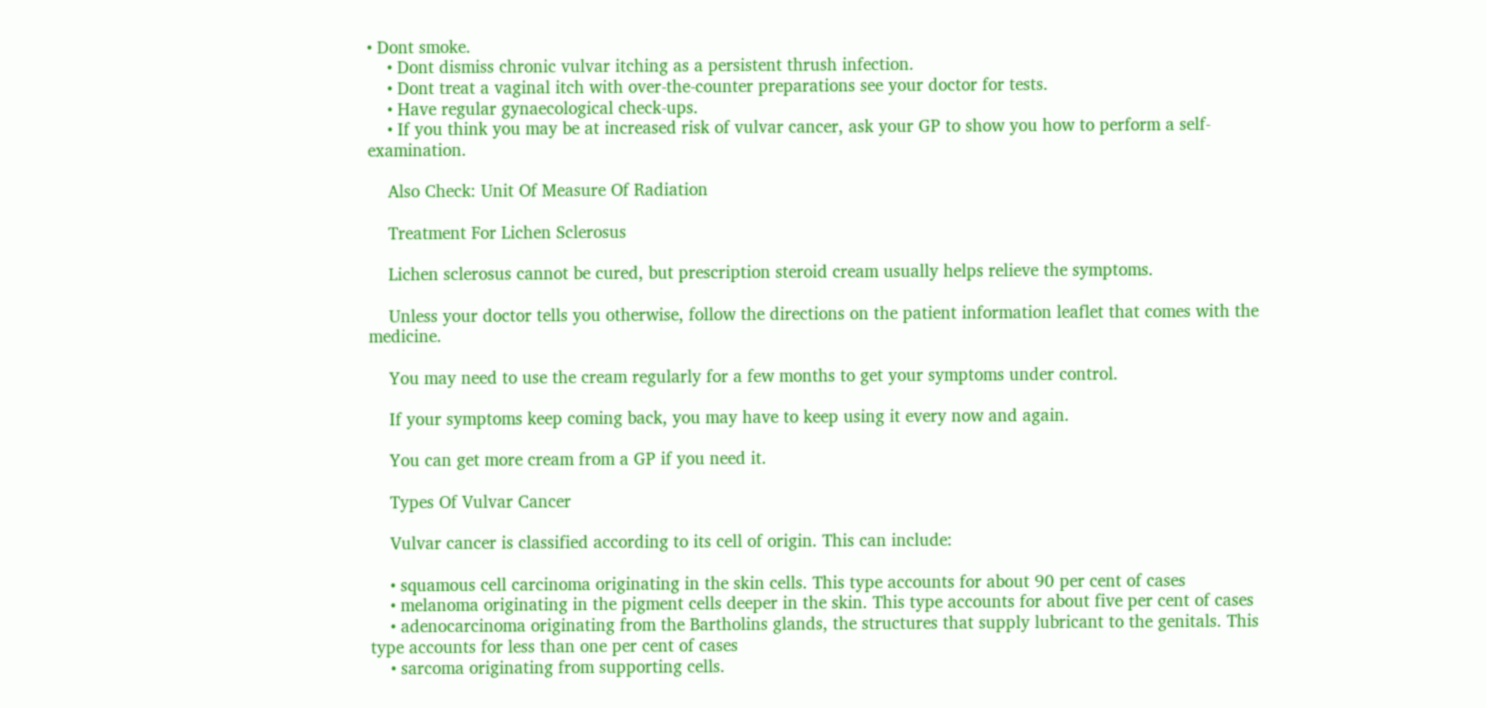• Dont smoke.
    • Dont dismiss chronic vulvar itching as a persistent thrush infection.
    • Dont treat a vaginal itch with over-the-counter preparations see your doctor for tests.
    • Have regular gynaecological check-ups.
    • If you think you may be at increased risk of vulvar cancer, ask your GP to show you how to perform a self-examination.

    Also Check: Unit Of Measure Of Radiation

    Treatment For Lichen Sclerosus

    Lichen sclerosus cannot be cured, but prescription steroid cream usually helps relieve the symptoms.

    Unless your doctor tells you otherwise, follow the directions on the patient information leaflet that comes with the medicine.

    You may need to use the cream regularly for a few months to get your symptoms under control.

    If your symptoms keep coming back, you may have to keep using it every now and again.

    You can get more cream from a GP if you need it.

    Types Of Vulvar Cancer

    Vulvar cancer is classified according to its cell of origin. This can include:

    • squamous cell carcinoma originating in the skin cells. This type accounts for about 90 per cent of cases
    • melanoma originating in the pigment cells deeper in the skin. This type accounts for about five per cent of cases
    • adenocarcinoma originating from the Bartholins glands, the structures that supply lubricant to the genitals. This type accounts for less than one per cent of cases
    • sarcoma originating from supporting cells.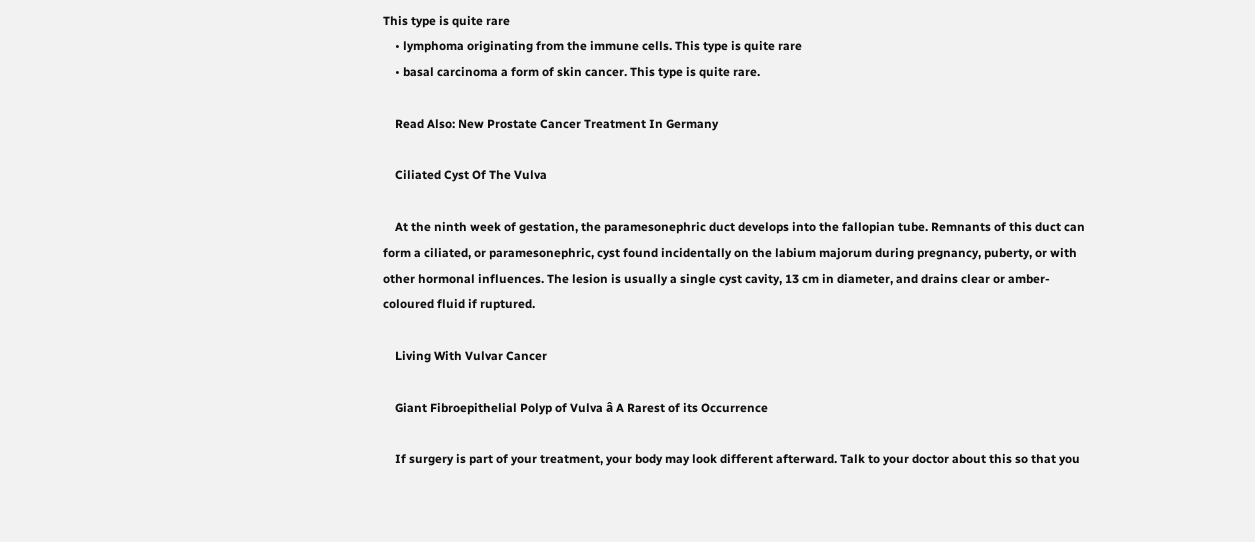This type is quite rare
    • lymphoma originating from the immune cells. This type is quite rare
    • basal carcinoma a form of skin cancer. This type is quite rare.

    Read Also: New Prostate Cancer Treatment In Germany

    Ciliated Cyst Of The Vulva

    At the ninth week of gestation, the paramesonephric duct develops into the fallopian tube. Remnants of this duct can form a ciliated, or paramesonephric, cyst found incidentally on the labium majorum during pregnancy, puberty, or with other hormonal influences. The lesion is usually a single cyst cavity, 13 cm in diameter, and drains clear or amber-coloured fluid if ruptured.

    Living With Vulvar Cancer

    Giant Fibroepithelial Polyp of Vulva â A Rarest of its Occurrence

    If surgery is part of your treatment, your body may look different afterward. Talk to your doctor about this so that you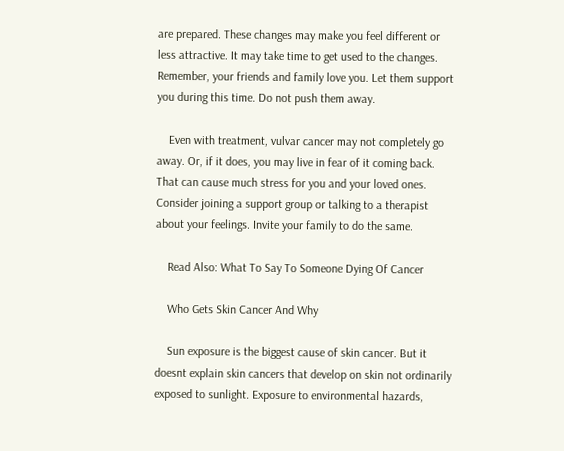are prepared. These changes may make you feel different or less attractive. It may take time to get used to the changes. Remember, your friends and family love you. Let them support you during this time. Do not push them away.

    Even with treatment, vulvar cancer may not completely go away. Or, if it does, you may live in fear of it coming back. That can cause much stress for you and your loved ones. Consider joining a support group or talking to a therapist about your feelings. Invite your family to do the same.

    Read Also: What To Say To Someone Dying Of Cancer

    Who Gets Skin Cancer And Why

    Sun exposure is the biggest cause of skin cancer. But it doesnt explain skin cancers that develop on skin not ordinarily exposed to sunlight. Exposure to environmental hazards,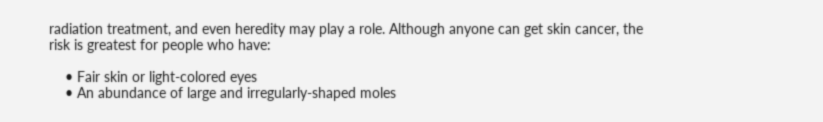radiation treatment, and even heredity may play a role. Although anyone can get skin cancer, the risk is greatest for people who have:

    • Fair skin or light-colored eyes
    • An abundance of large and irregularly-shaped moles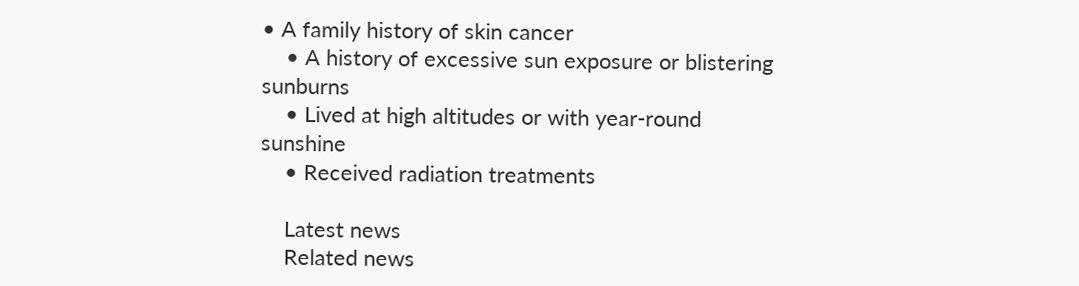• A family history of skin cancer
    • A history of excessive sun exposure or blistering sunburns
    • Lived at high altitudes or with year-round sunshine
    • Received radiation treatments

    Latest news
    Related news